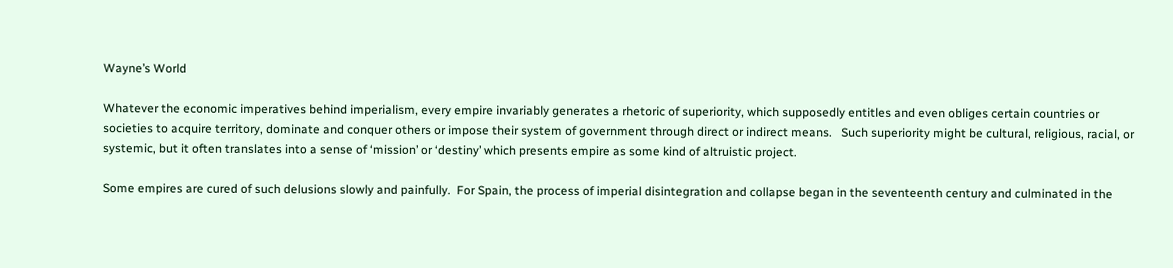Wayne’s World

Whatever the economic imperatives behind imperialism, every empire invariably generates a rhetoric of superiority, which supposedly entitles and even obliges certain countries or societies to acquire territory, dominate and conquer others or impose their system of government through direct or indirect means.   Such superiority might be cultural, religious, racial, or systemic, but it often translates into a sense of ‘mission’ or ‘destiny’ which presents empire as some kind of altruistic project.

Some empires are cured of such delusions slowly and painfully.  For Spain, the process of imperial disintegration and collapse began in the seventeenth century and culminated in the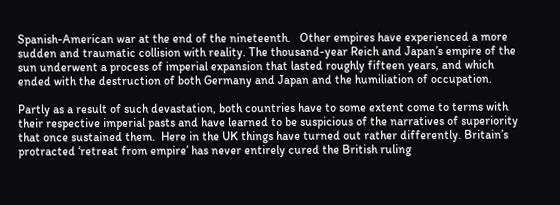Spanish-American war at the end of the nineteenth.   Other empires have experienced a more sudden and traumatic collision with reality. The thousand-year Reich and Japan’s empire of the sun underwent a process of imperial expansion that lasted roughly fifteen years, and which ended with the destruction of both Germany and Japan and the humiliation of occupation.

Partly as a result of such devastation, both countries have to some extent come to terms with their respective imperial pasts and have learned to be suspicious of the narratives of superiority that once sustained them.  Here in the UK things have turned out rather differently. Britain’s protracted ‘retreat from empire’ has never entirely cured the British ruling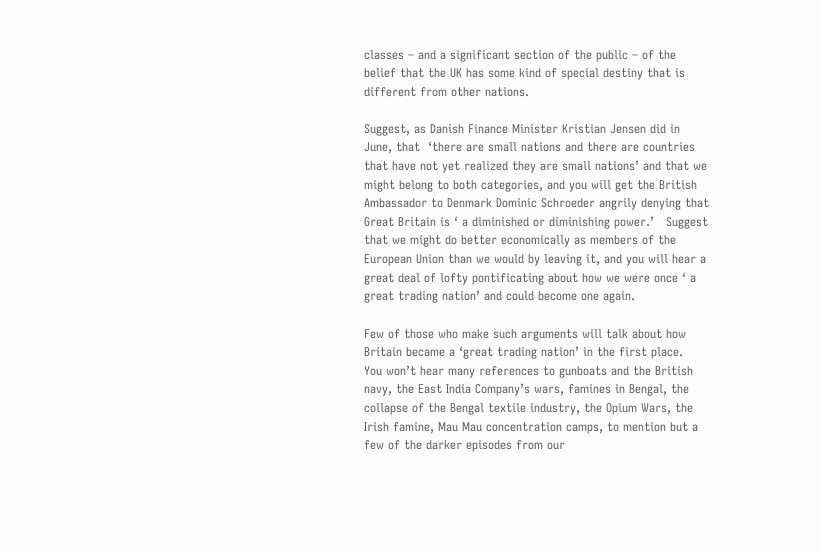classes – and a significant section of the public – of the belief that the UK has some kind of special destiny that is different from other nations.

Suggest, as Danish Finance Minister Kristian Jensen did in June, that  ‘there are small nations and there are countries that have not yet realized they are small nations’ and that we might belong to both categories, and you will get the British Ambassador to Denmark Dominic Schroeder angrily denying that Great Britain is ‘ a diminished or diminishing power.’   Suggest that we might do better economically as members of the European Union than we would by leaving it, and you will hear a great deal of lofty pontificating about how we were once ‘ a great trading nation’ and could become one again.

Few of those who make such arguments will talk about how Britain became a ‘great trading nation’ in the first place.   You won’t hear many references to gunboats and the British navy, the East India Company’s wars, famines in Bengal, the collapse of the Bengal textile industry, the Opium Wars, the Irish famine, Mau Mau concentration camps, to mention but a few of the darker episodes from our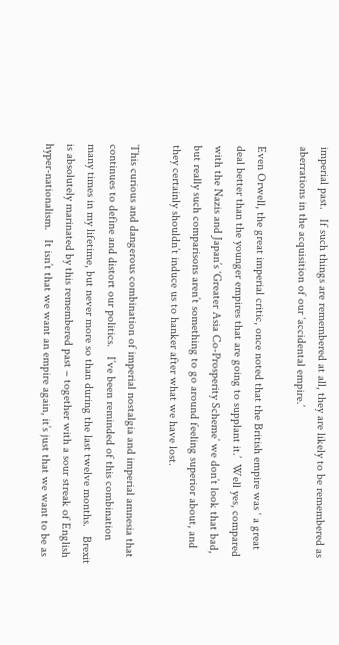imperial past.   If such things are remembered at all, they are likely to be remembered as aberrations in the acquisition of our ‘accidental empire.’

Even Orwell, the great imperial critic, once noted that the British empire was ‘ a great deal better than the younger empires that are going to supplant it.’  Well yes, compared with the Nazis and Japan’s ‘Greater Asia Co-Prosperity Scheme’ we don’t look that bad, but really such comparisons aren’t something to go around feeling superior about, and they certainly shouldn’t induce us to hanker after what we have lost.

This curious and dangerous combination of imperial nostalgia and imperial amnesia that continues to define and distort our politics.   I’ve been reminded of this combination many times in my lifetime, but never more so than during the last twelve months.   Brexit is absolutely marinated by this remembered past – together with a sour streak of English hyper-nationalism.   It isn’t that we want an empire again, it’s just that we want to be as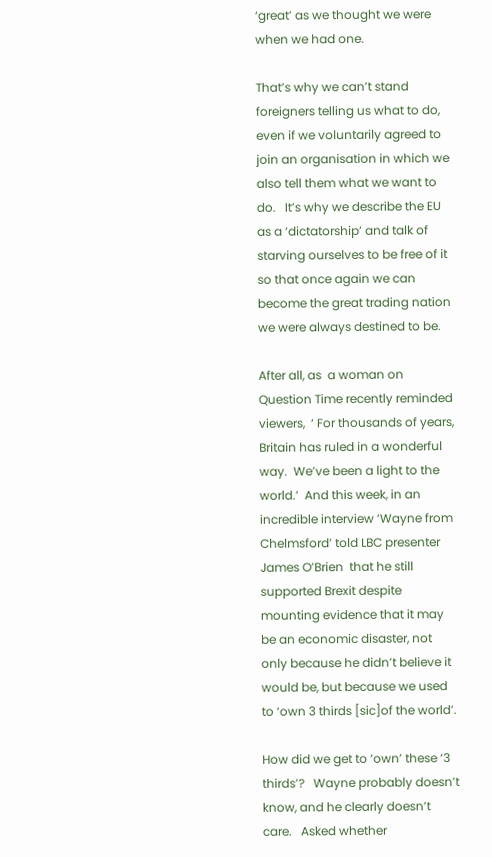‘great’ as we thought we were when we had one.

That’s why we can’t stand foreigners telling us what to do, even if we voluntarily agreed to join an organisation in which we also tell them what we want to do.   It’s why we describe the EU as a ‘dictatorship’ and talk of starving ourselves to be free of it so that once again we can become the great trading nation we were always destined to be.

After all, as  a woman on Question Time recently reminded viewers,  ‘ For thousands of years, Britain has ruled in a wonderful way.  We’ve been a light to the world.’  And this week, in an incredible interview ‘Wayne from Chelmsford’ told LBC presenter James O’Brien  that he still supported Brexit despite mounting evidence that it may be an economic disaster, not only because he didn’t believe it would be, but because we used to ‘own 3 thirds [sic]of the world’.

How did we get to ‘own’ these ‘3 thirds’?   Wayne probably doesn’t know, and he clearly doesn’t care.   Asked whether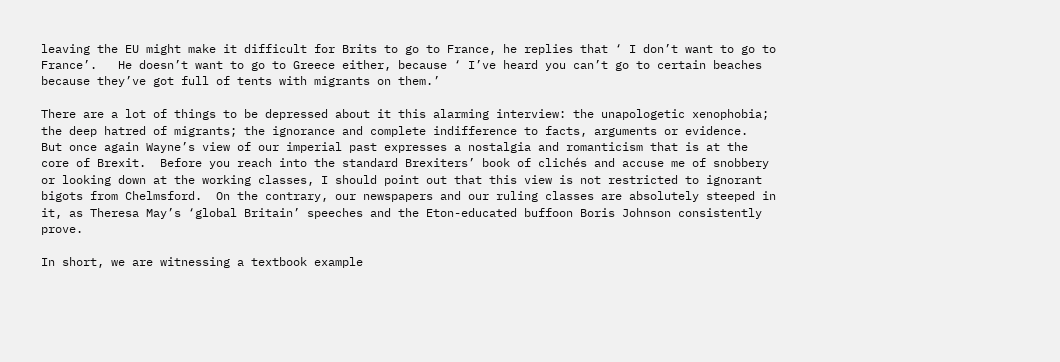leaving the EU might make it difficult for Brits to go to France, he replies that ‘ I don’t want to go to France’.   He doesn’t want to go to Greece either, because ‘ I’ve heard you can’t go to certain beaches because they’ve got full of tents with migrants on them.’

There are a lot of things to be depressed about it this alarming interview: the unapologetic xenophobia; the deep hatred of migrants; the ignorance and complete indifference to facts, arguments or evidence.  But once again Wayne’s view of our imperial past expresses a nostalgia and romanticism that is at the core of Brexit.  Before you reach into the standard Brexiters’ book of clichés and accuse me of snobbery or looking down at the working classes, I should point out that this view is not restricted to ignorant bigots from Chelmsford.  On the contrary, our newspapers and our ruling classes are absolutely steeped in it, as Theresa May’s ‘global Britain’ speeches and the Eton-educated buffoon Boris Johnson consistently prove.

In short, we are witnessing a textbook example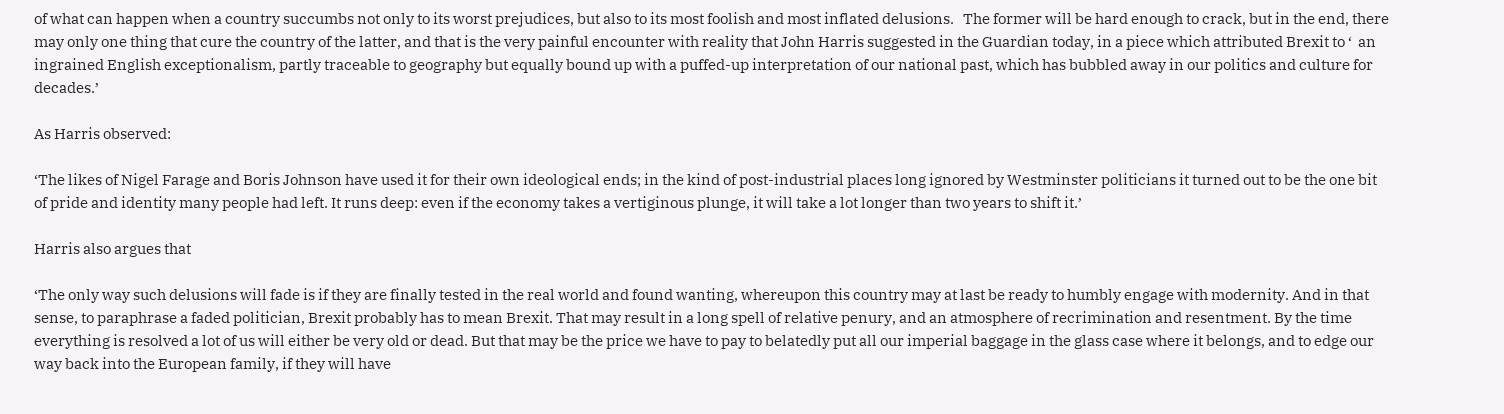of what can happen when a country succumbs not only to its worst prejudices, but also to its most foolish and most inflated delusions.   The former will be hard enough to crack, but in the end, there may only one thing that cure the country of the latter, and that is the very painful encounter with reality that John Harris suggested in the Guardian today, in a piece which attributed Brexit to ‘  an ingrained English exceptionalism, partly traceable to geography but equally bound up with a puffed-up interpretation of our national past, which has bubbled away in our politics and culture for decades.’

As Harris observed:

‘The likes of Nigel Farage and Boris Johnson have used it for their own ideological ends; in the kind of post-industrial places long ignored by Westminster politicians it turned out to be the one bit of pride and identity many people had left. It runs deep: even if the economy takes a vertiginous plunge, it will take a lot longer than two years to shift it.’

Harris also argues that

‘The only way such delusions will fade is if they are finally tested in the real world and found wanting, whereupon this country may at last be ready to humbly engage with modernity. And in that sense, to paraphrase a faded politician, Brexit probably has to mean Brexit. That may result in a long spell of relative penury, and an atmosphere of recrimination and resentment. By the time everything is resolved a lot of us will either be very old or dead. But that may be the price we have to pay to belatedly put all our imperial baggage in the glass case where it belongs, and to edge our way back into the European family, if they will have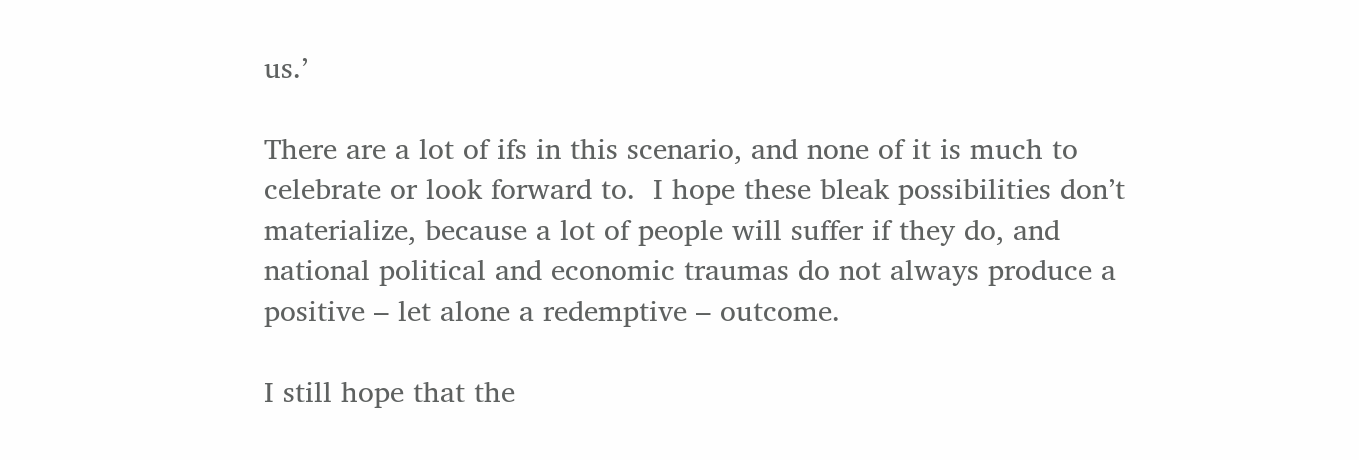us.’

There are a lot of ifs in this scenario, and none of it is much to celebrate or look forward to.  I hope these bleak possibilities don’t materialize, because a lot of people will suffer if they do, and national political and economic traumas do not always produce a positive – let alone a redemptive – outcome.

I still hope that the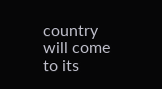country will come to its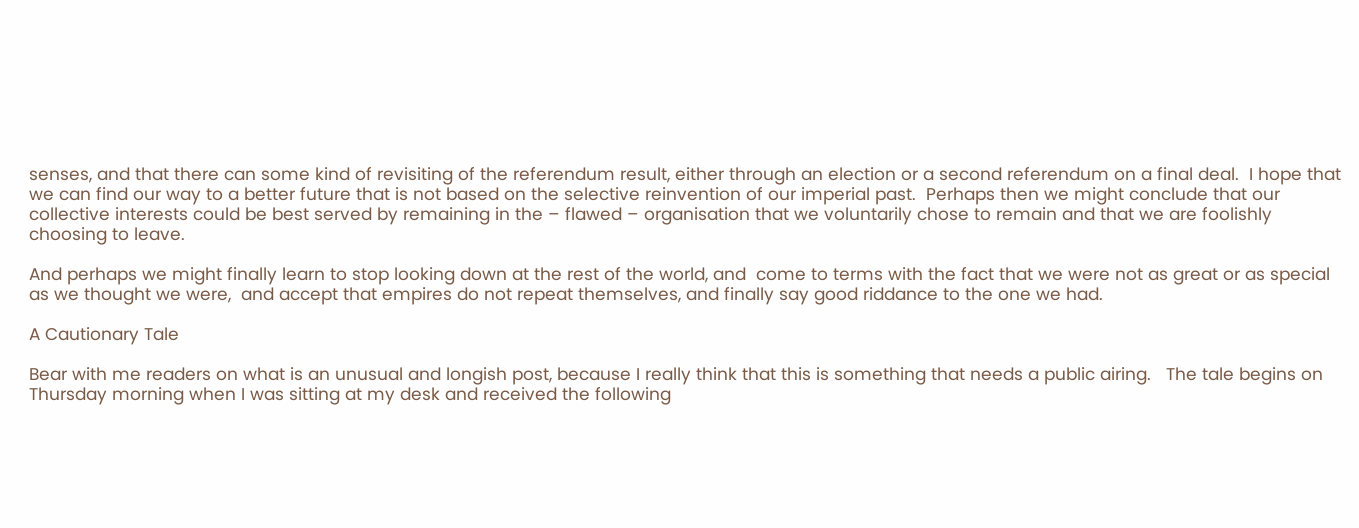senses, and that there can some kind of revisiting of the referendum result, either through an election or a second referendum on a final deal.  I hope that we can find our way to a better future that is not based on the selective reinvention of our imperial past.  Perhaps then we might conclude that our collective interests could be best served by remaining in the – flawed – organisation that we voluntarily chose to remain and that we are foolishly choosing to leave.

And perhaps we might finally learn to stop looking down at the rest of the world, and  come to terms with the fact that we were not as great or as special as we thought we were,  and accept that empires do not repeat themselves, and finally say good riddance to the one we had.

A Cautionary Tale

Bear with me readers on what is an unusual and longish post, because I really think that this is something that needs a public airing.   The tale begins on Thursday morning when I was sitting at my desk and received the following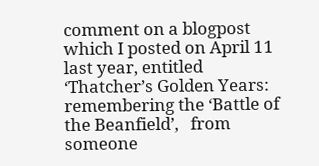comment on a blogpost which I posted on April 11 last year, entitled ‘Thatcher’s Golden Years: remembering the ‘Battle of the Beanfield’,   from someone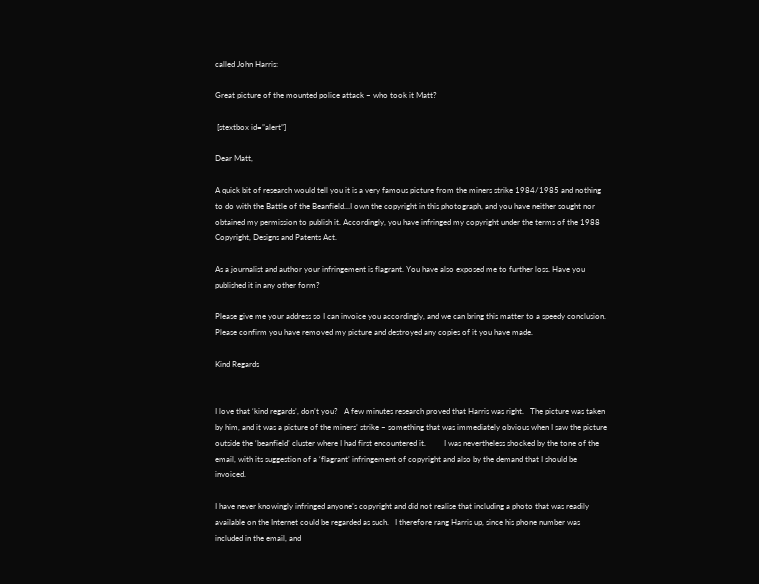called John Harris:

Great picture of the mounted police attack – who took it Matt?

 [stextbox id=”alert”]

Dear Matt,

A quick bit of research would tell you it is a very famous picture from the miners strike 1984/1985 and nothing to do with the Battle of the Beanfield…I own the copyright in this photograph, and you have neither sought nor obtained my permission to publish it. Accordingly, you have infringed my copyright under the terms of the 1988 Copyright, Designs and Patents Act.

As a journalist and author your infringement is flagrant. You have also exposed me to further loss. Have you published it in any other form?

Please give me your address so I can invoice you accordingly, and we can bring this matter to a speedy conclusion. Please confirm you have removed my picture and destroyed any copies of it you have made.

Kind Regards


I love that ‘kind regards’, don’t you?   A few minutes research proved that Harris was right.   The picture was taken by him, and it was a picture of the miners’ strike – something that was immediately obvious when I saw the picture outside the ‘beanfield’ cluster where I had first encountered it.         I was nevertheless shocked by the tone of the email, with its suggestion of a ‘flagrant’ infringement of copyright and also by the demand that I should be invoiced.

I have never knowingly infringed anyone’s copyright and did not realise that including a photo that was readily available on the Internet could be regarded as such.   I therefore rang Harris up, since his phone number was included in the email, and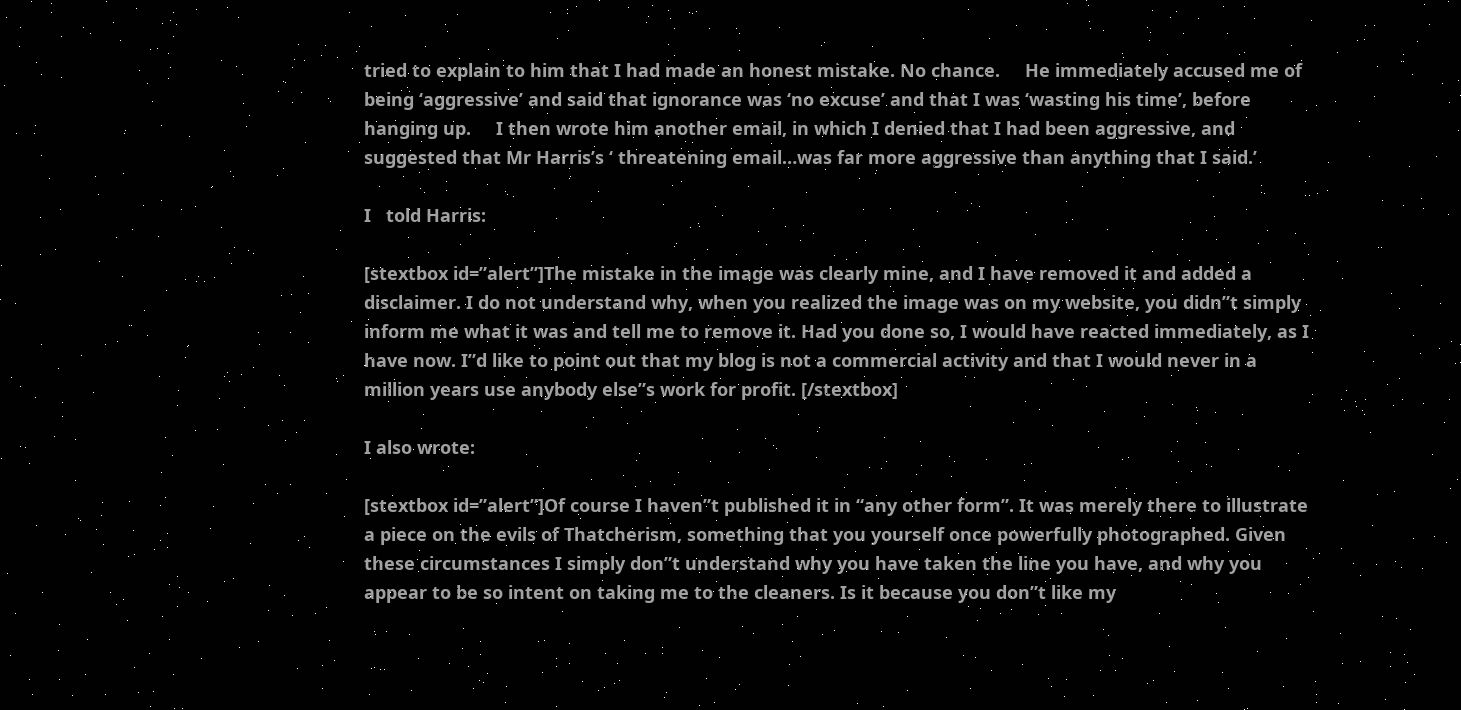tried to explain to him that I had made an honest mistake. No chance.     He immediately accused me of being ‘aggressive’ and said that ignorance was ‘no excuse’ and that I was ‘wasting his time’, before hanging up.     I then wrote him another email, in which I denied that I had been aggressive, and suggested that Mr Harris’s ‘ threatening email…was far more aggressive than anything that I said.’

I   told Harris:

[stextbox id=”alert”]The mistake in the image was clearly mine, and I have removed it and added a disclaimer. I do not understand why, when you realized the image was on my website, you didn”t simply inform me what it was and tell me to remove it. Had you done so, I would have reacted immediately, as I have now. I”d like to point out that my blog is not a commercial activity and that I would never in a million years use anybody else”s work for profit. [/stextbox]

I also wrote:

[stextbox id=”alert”]Of course I haven”t published it in “any other form”. It was merely there to illustrate a piece on the evils of Thatcherism, something that you yourself once powerfully photographed. Given these circumstances I simply don”t understand why you have taken the line you have, and why you appear to be so intent on taking me to the cleaners. Is it because you don”t like my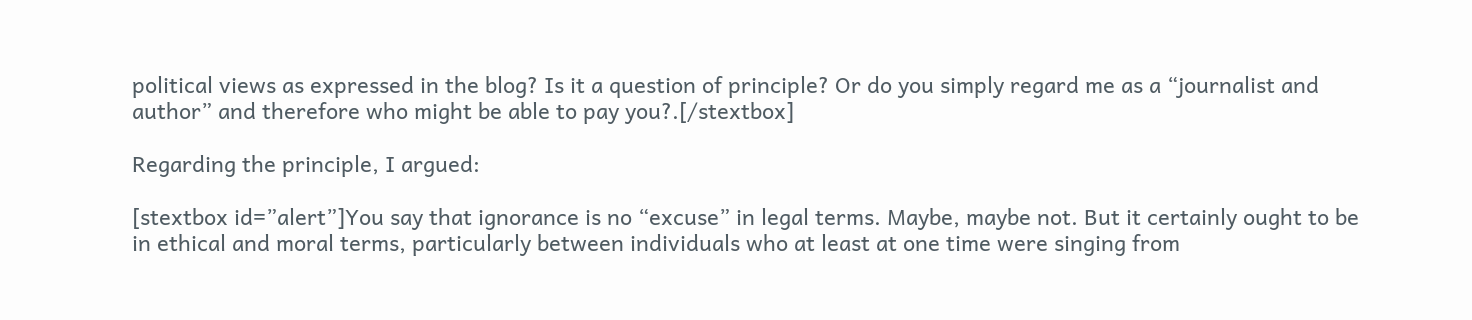political views as expressed in the blog? Is it a question of principle? Or do you simply regard me as a “journalist and author” and therefore who might be able to pay you?.[/stextbox]

Regarding the principle, I argued:

[stextbox id=”alert”]You say that ignorance is no “excuse” in legal terms. Maybe, maybe not. But it certainly ought to be in ethical and moral terms, particularly between individuals who at least at one time were singing from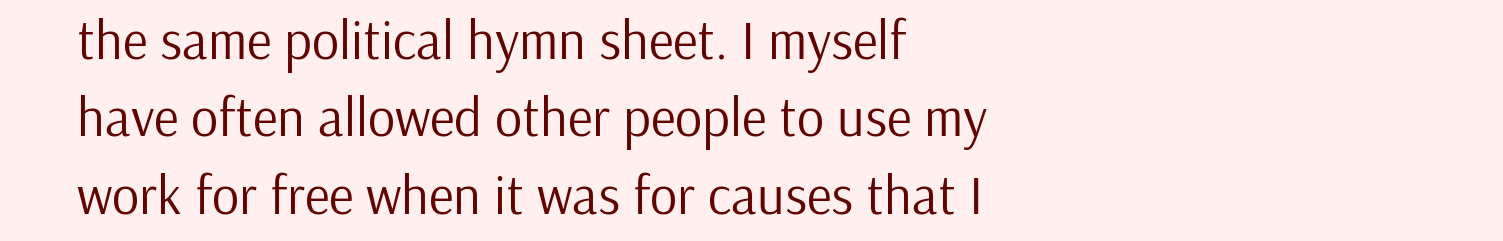the same political hymn sheet. I myself have often allowed other people to use my work for free when it was for causes that I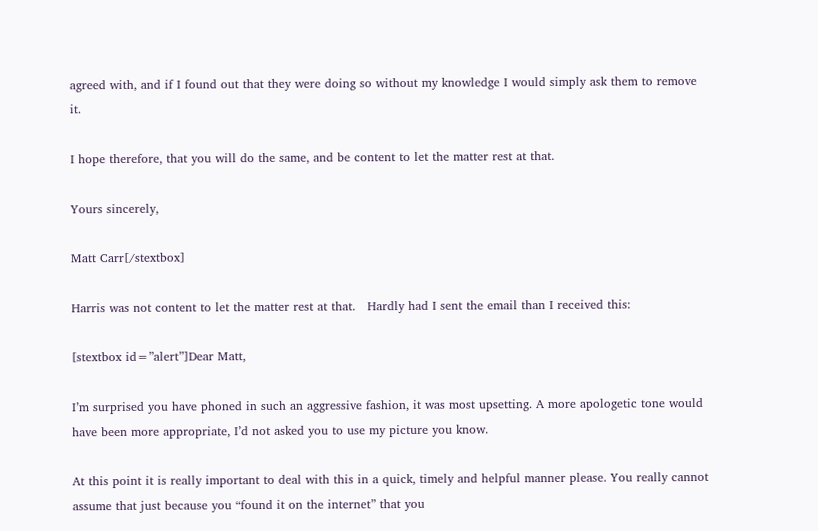agreed with, and if I found out that they were doing so without my knowledge I would simply ask them to remove it.

I hope therefore, that you will do the same, and be content to let the matter rest at that.

Yours sincerely,

Matt Carr[/stextbox]

Harris was not content to let the matter rest at that.   Hardly had I sent the email than I received this:

[stextbox id=”alert”]Dear Matt,

I’m surprised you have phoned in such an aggressive fashion, it was most upsetting. A more apologetic tone would have been more appropriate, I’d not asked you to use my picture you know.

At this point it is really important to deal with this in a quick, timely and helpful manner please. You really cannot assume that just because you “found it on the internet” that you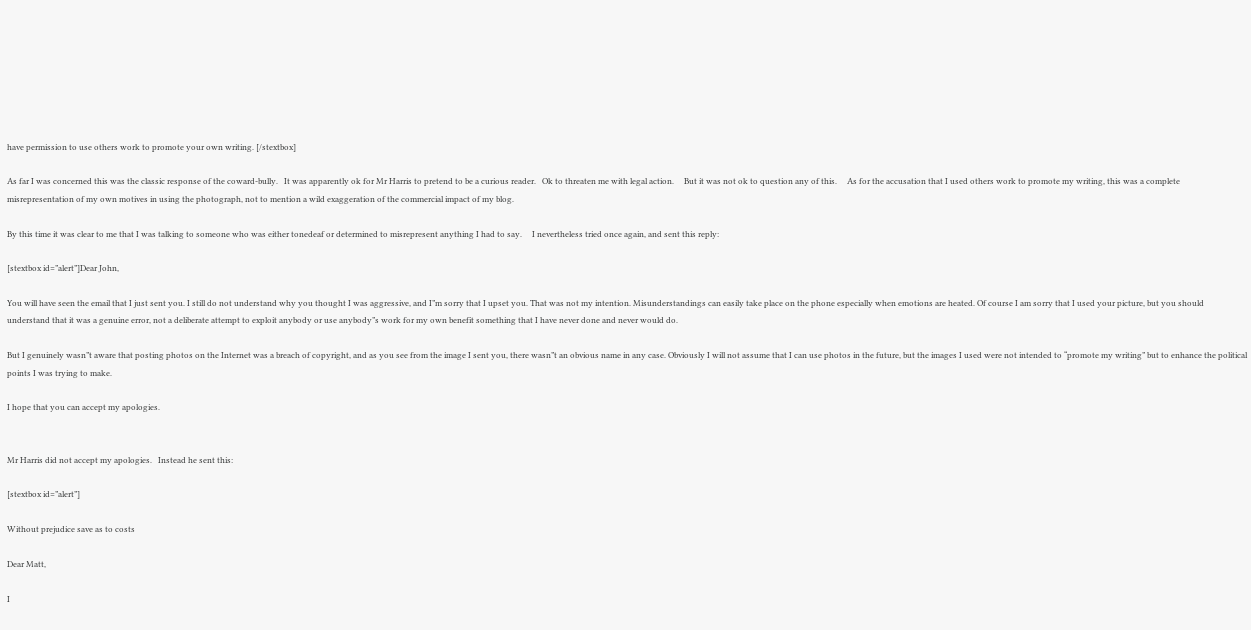have permission to use others work to promote your own writing. [/stextbox]

As far I was concerned this was the classic response of the coward-bully.   It was apparently ok for Mr Harris to pretend to be a curious reader.   Ok to threaten me with legal action.     But it was not ok to question any of this.     As for the accusation that I used others work to promote my writing, this was a complete misrepresentation of my own motives in using the photograph, not to mention a wild exaggeration of the commercial impact of my blog.

By this time it was clear to me that I was talking to someone who was either tonedeaf or determined to misrepresent anything I had to say.     I nevertheless tried once again, and sent this reply:

[stextbox id=”alert”]Dear John,

You will have seen the email that I just sent you. I still do not understand why you thought I was aggressive, and I”m sorry that I upset you. That was not my intention. Misunderstandings can easily take place on the phone especially when emotions are heated. Of course I am sorry that I used your picture, but you should understand that it was a genuine error, not a deliberate attempt to exploit anybody or use anybody”s work for my own benefit something that I have never done and never would do.

But I genuinely wasn”t aware that posting photos on the Internet was a breach of copyright, and as you see from the image I sent you, there wasn”t an obvious name in any case. Obviously I will not assume that I can use photos in the future, but the images I used were not intended to “promote my writing” but to enhance the political points I was trying to make.

I hope that you can accept my apologies.


Mr Harris did not accept my apologies.   Instead he sent this:

[stextbox id=”alert”]

Without prejudice save as to costs

Dear Matt,

I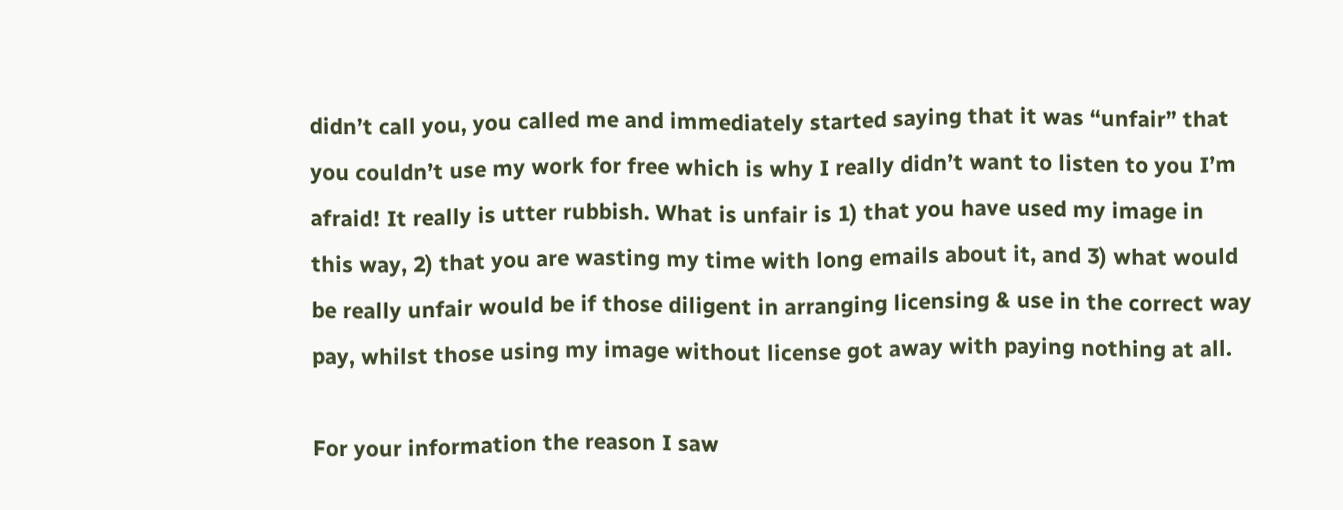didn’t call you, you called me and immediately started saying that it was “unfair” that you couldn’t use my work for free which is why I really didn’t want to listen to you I’m afraid! It really is utter rubbish. What is unfair is 1) that you have used my image in this way, 2) that you are wasting my time with long emails about it, and 3) what would be really unfair would be if those diligent in arranging licensing & use in the correct way pay, whilst those using my image without license got away with paying nothing at all.

For your information the reason I saw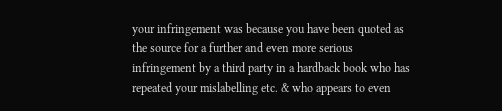your infringement was because you have been quoted as the source for a further and even more serious infringement by a third party in a hardback book who has repeated your mislabelling etc. & who appears to even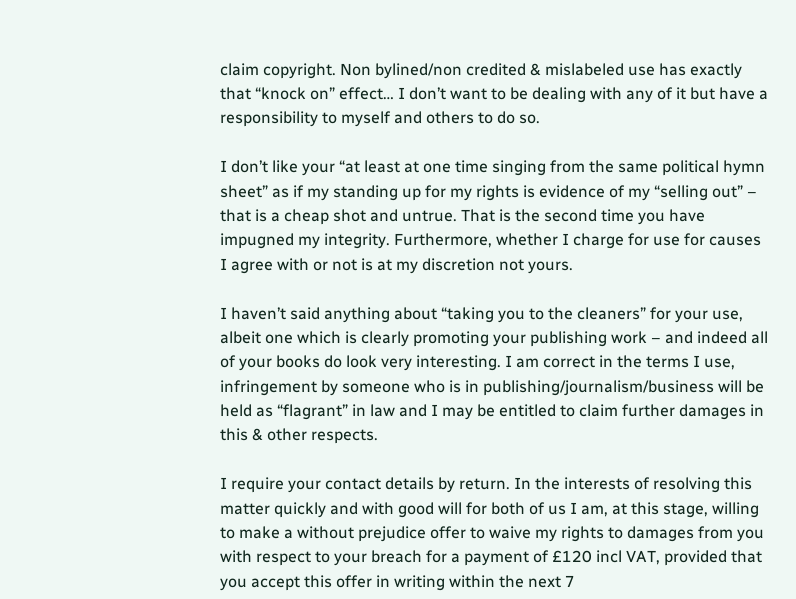claim copyright. Non bylined/non credited & mislabeled use has exactly that “knock on” effect… I don’t want to be dealing with any of it but have a responsibility to myself and others to do so.

I don’t like your “at least at one time singing from the same political hymn sheet” as if my standing up for my rights is evidence of my “selling out” – that is a cheap shot and untrue. That is the second time you have impugned my integrity. Furthermore, whether I charge for use for causes I agree with or not is at my discretion not yours.

I haven’t said anything about “taking you to the cleaners” for your use, albeit one which is clearly promoting your publishing work – and indeed all of your books do look very interesting. I am correct in the terms I use, infringement by someone who is in publishing/journalism/business will be held as “flagrant” in law and I may be entitled to claim further damages in this & other respects.

I require your contact details by return. In the interests of resolving this matter quickly and with good will for both of us I am, at this stage, willing to make a without prejudice offer to waive my rights to damages from you with respect to your breach for a payment of £120 incl VAT, provided that you accept this offer in writing within the next 7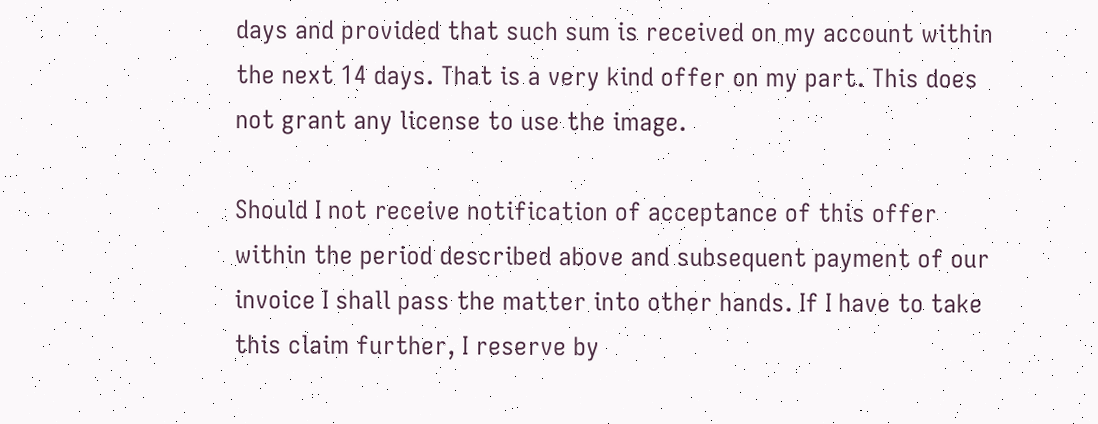days and provided that such sum is received on my account within the next 14 days. That is a very kind offer on my part. This does not grant any license to use the image.

Should I not receive notification of acceptance of this offer within the period described above and subsequent payment of our invoice I shall pass the matter into other hands. If I have to take this claim further, I reserve by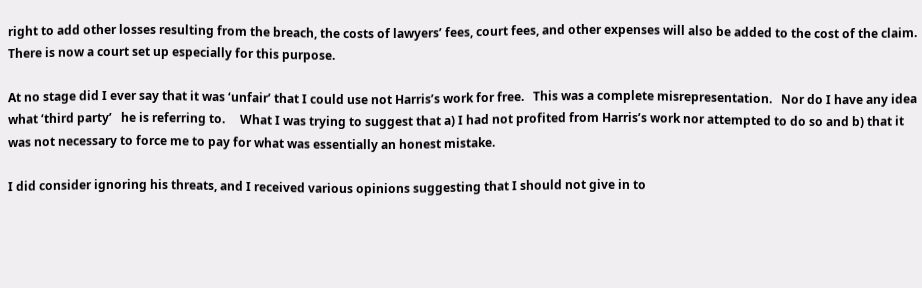right to add other losses resulting from the breach, the costs of lawyers’ fees, court fees, and other expenses will also be added to the cost of the claim. There is now a court set up especially for this purpose.

At no stage did I ever say that it was ‘unfair’ that I could use not Harris’s work for free.   This was a complete misrepresentation.   Nor do I have any idea what ‘third party’   he is referring to.     What I was trying to suggest that a) I had not profited from Harris’s work nor attempted to do so and b) that it was not necessary to force me to pay for what was essentially an honest mistake.

I did consider ignoring his threats, and I received various opinions suggesting that I should not give in to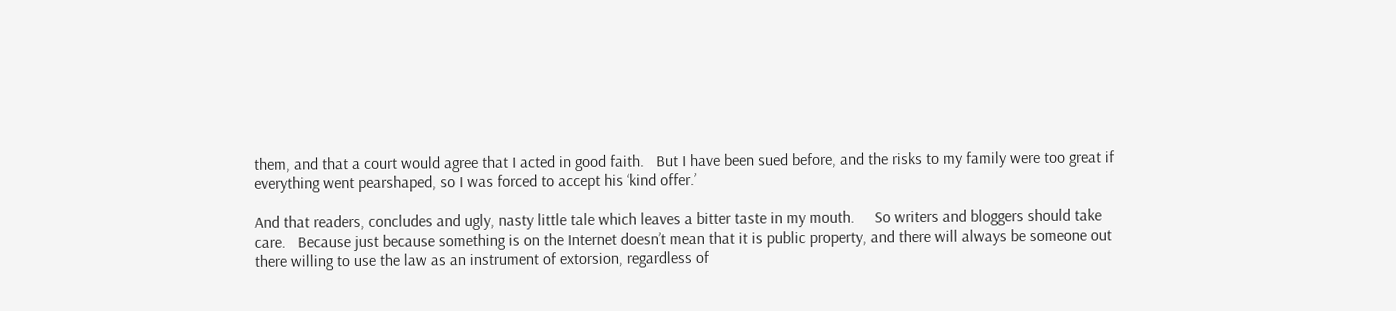them, and that a court would agree that I acted in good faith.   But I have been sued before, and the risks to my family were too great if everything went pearshaped, so I was forced to accept his ‘kind offer.’

And that readers, concludes and ugly, nasty little tale which leaves a bitter taste in my mouth.     So writers and bloggers should take care.   Because just because something is on the Internet doesn’t mean that it is public property, and there will always be someone out there willing to use the law as an instrument of extorsion, regardless of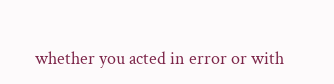whether you acted in error or with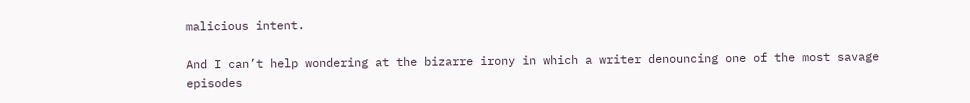malicious intent.

And I can’t help wondering at the bizarre irony in which a writer denouncing one of the most savage episodes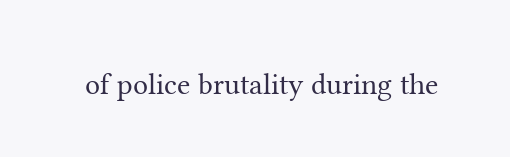of police brutality during the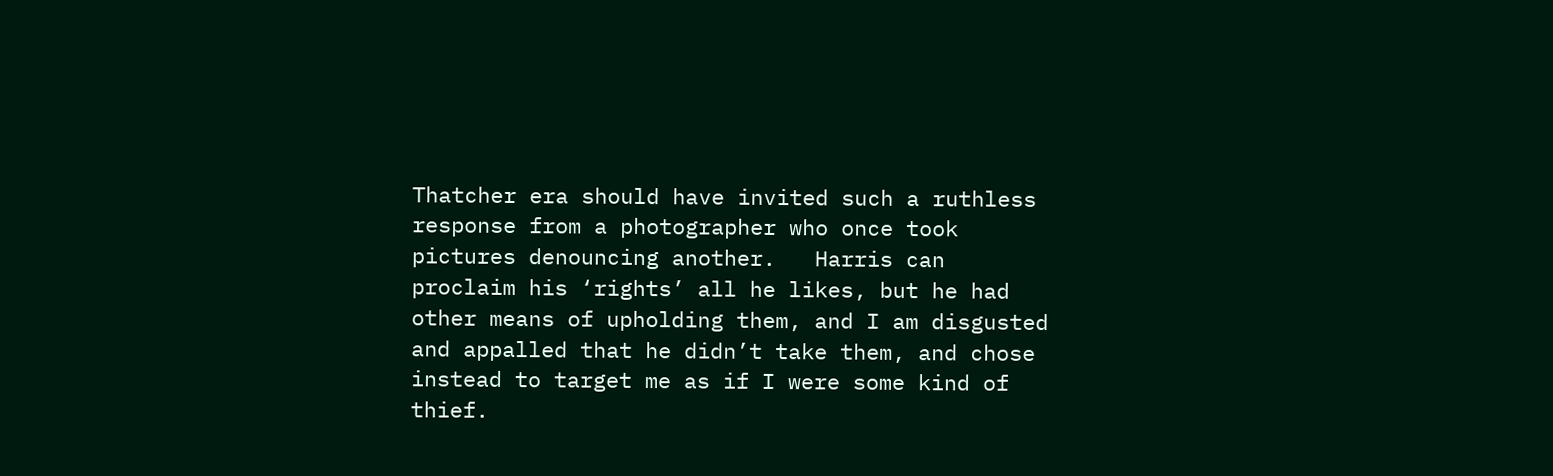Thatcher era should have invited such a ruthless response from a photographer who once took pictures denouncing another.   Harris can proclaim his ‘rights’ all he likes, but he had other means of upholding them, and I am disgusted and appalled that he didn’t take them, and chose instead to target me as if I were some kind of thief.